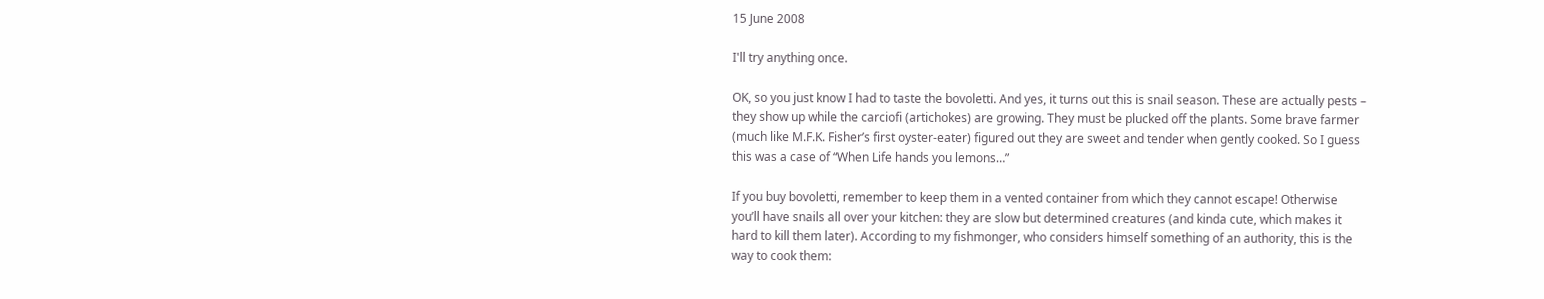15 June 2008

I'll try anything once.

OK, so you just know I had to taste the bovoletti. And yes, it turns out this is snail season. These are actually pests – they show up while the carciofi (artichokes) are growing. They must be plucked off the plants. Some brave farmer (much like M.F.K. Fisher’s first oyster-eater) figured out they are sweet and tender when gently cooked. So I guess this was a case of “When Life hands you lemons…”

If you buy bovoletti, remember to keep them in a vented container from which they cannot escape! Otherwise you’ll have snails all over your kitchen: they are slow but determined creatures (and kinda cute, which makes it hard to kill them later). According to my fishmonger, who considers himself something of an authority, this is the way to cook them: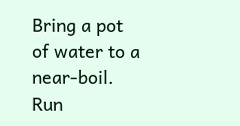Bring a pot of water to a near-boil. Run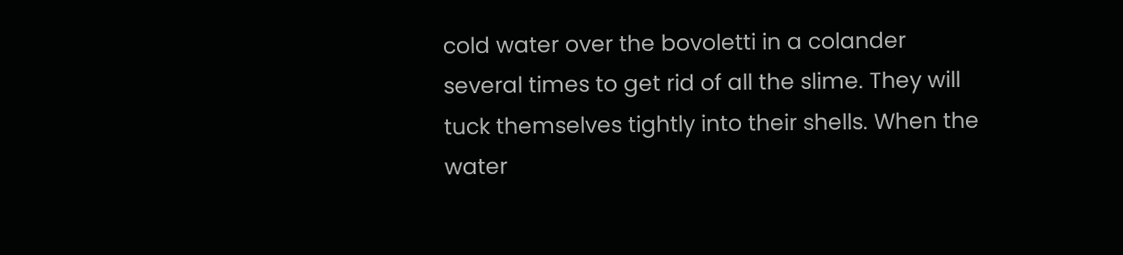cold water over the bovoletti in a colander several times to get rid of all the slime. They will tuck themselves tightly into their shells. When the water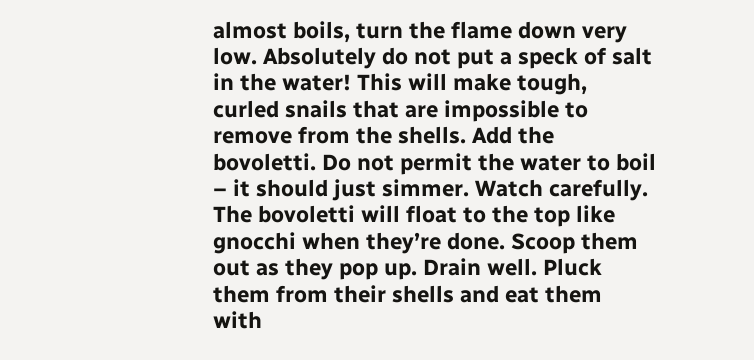almost boils, turn the flame down very low. Absolutely do not put a speck of salt in the water! This will make tough, curled snails that are impossible to remove from the shells. Add the bovoletti. Do not permit the water to boil – it should just simmer. Watch carefully. The bovoletti will float to the top like gnocchi when they’re done. Scoop them out as they pop up. Drain well. Pluck them from their shells and eat them with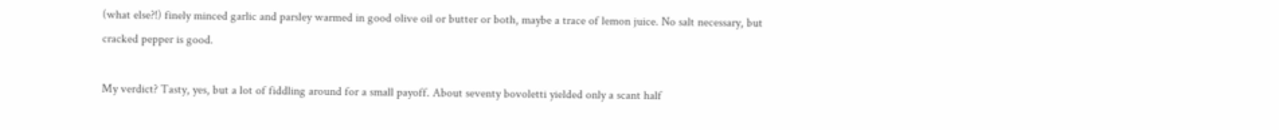(what else?!) finely minced garlic and parsley warmed in good olive oil or butter or both, maybe a trace of lemon juice. No salt necessary, but cracked pepper is good.

My verdict? Tasty, yes, but a lot of fiddling around for a small payoff. About seventy bovoletti yielded only a scant half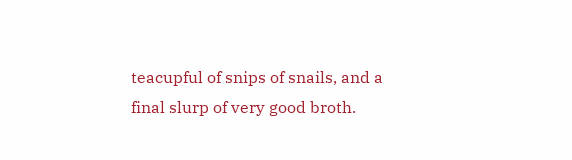teacupful of snips of snails, and a final slurp of very good broth.